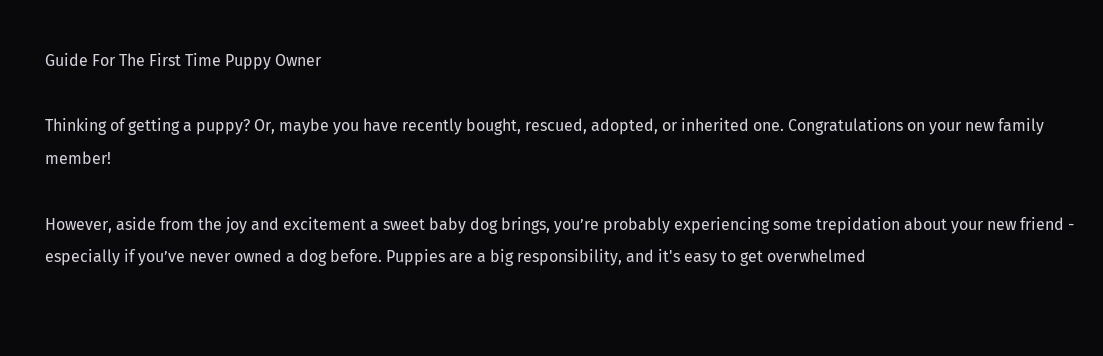Guide For The First Time Puppy Owner

Thinking of getting a puppy? Or, maybe you have recently bought, rescued, adopted, or inherited one. Congratulations on your new family member!

However, aside from the joy and excitement a sweet baby dog brings, you’re probably experiencing some trepidation about your new friend - especially if you’ve never owned a dog before. Puppies are a big responsibility, and it's easy to get overwhelmed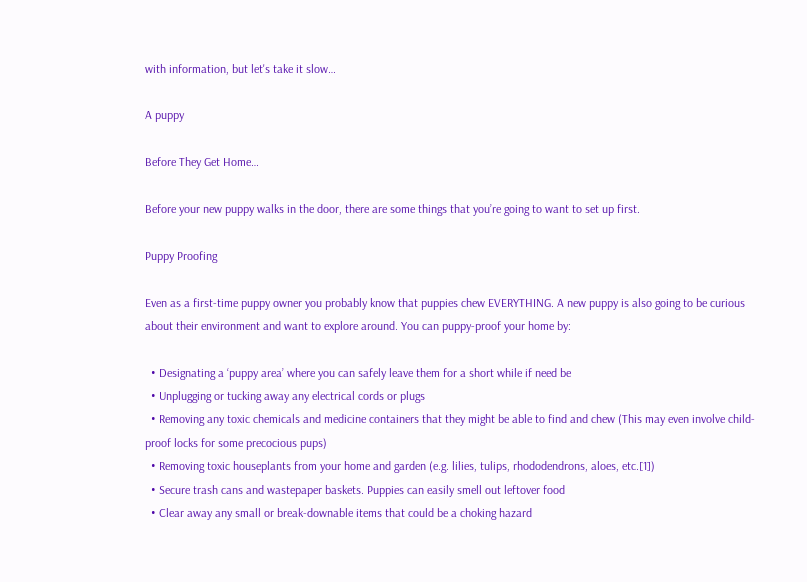with information, but let's take it slow…

A puppy

Before They Get Home…

Before your new puppy walks in the door, there are some things that you’re going to want to set up first.

Puppy Proofing

Even as a first-time puppy owner you probably know that puppies chew EVERYTHING. A new puppy is also going to be curious about their environment and want to explore around. You can puppy-proof your home by:

  • Designating a ‘puppy area’ where you can safely leave them for a short while if need be
  • Unplugging or tucking away any electrical cords or plugs
  • Removing any toxic chemicals and medicine containers that they might be able to find and chew (This may even involve child-proof locks for some precocious pups)
  • Removing toxic houseplants from your home and garden (e.g. lilies, tulips, rhododendrons, aloes, etc.[1])
  • Secure trash cans and wastepaper baskets. Puppies can easily smell out leftover food
  • Clear away any small or break-downable items that could be a choking hazard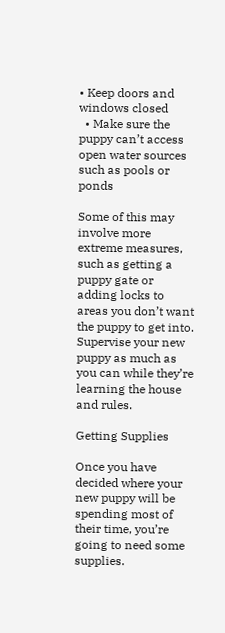• Keep doors and windows closed
  • Make sure the puppy can’t access open water sources such as pools or ponds

Some of this may involve more extreme measures, such as getting a puppy gate or adding locks to areas you don’t want the puppy to get into. Supervise your new puppy as much as you can while they’re learning the house and rules.

Getting Supplies

Once you have decided where your new puppy will be spending most of their time, you’re going to need some supplies.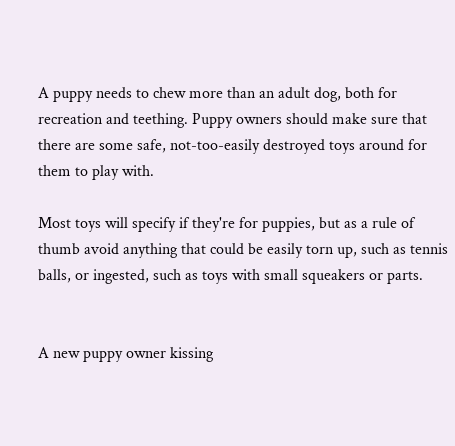A puppy needs to chew more than an adult dog, both for recreation and teething. Puppy owners should make sure that there are some safe, not-too-easily destroyed toys around for them to play with.

Most toys will specify if they're for puppies, but as a rule of thumb avoid anything that could be easily torn up, such as tennis balls, or ingested, such as toys with small squeakers or parts.


A new puppy owner kissing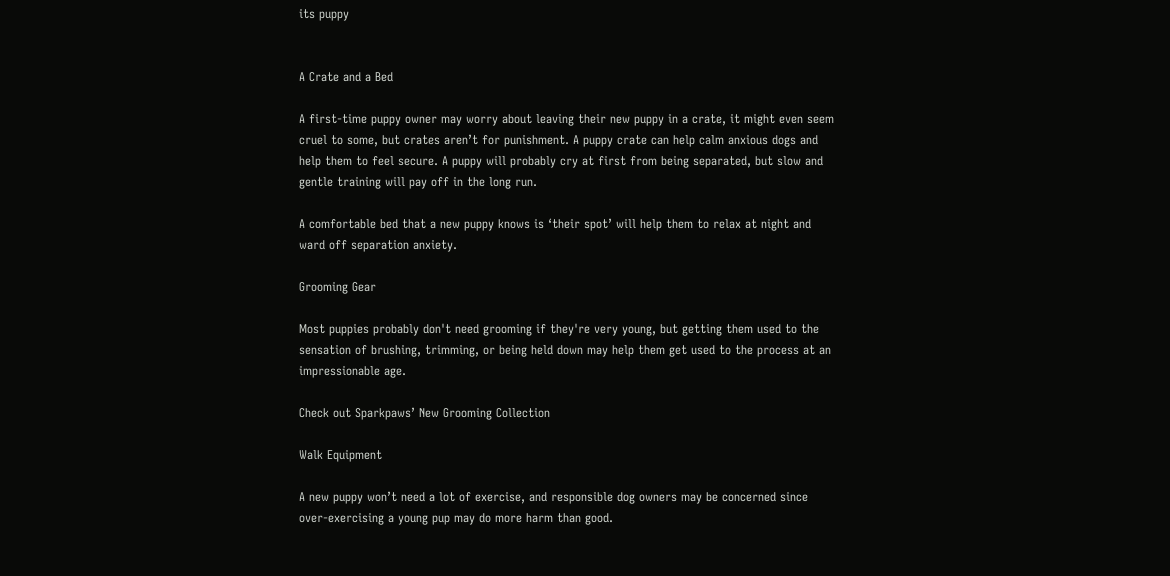its puppy


A Crate and a Bed

A first-time puppy owner may worry about leaving their new puppy in a crate, it might even seem cruel to some, but crates aren’t for punishment. A puppy crate can help calm anxious dogs and help them to feel secure. A puppy will probably cry at first from being separated, but slow and gentle training will pay off in the long run.

A comfortable bed that a new puppy knows is ‘their spot’ will help them to relax at night and ward off separation anxiety.

Grooming Gear

Most puppies probably don't need grooming if they're very young, but getting them used to the sensation of brushing, trimming, or being held down may help them get used to the process at an impressionable age.

Check out Sparkpaws’ New Grooming Collection

Walk Equipment

A new puppy won’t need a lot of exercise, and responsible dog owners may be concerned since over-exercising a young pup may do more harm than good.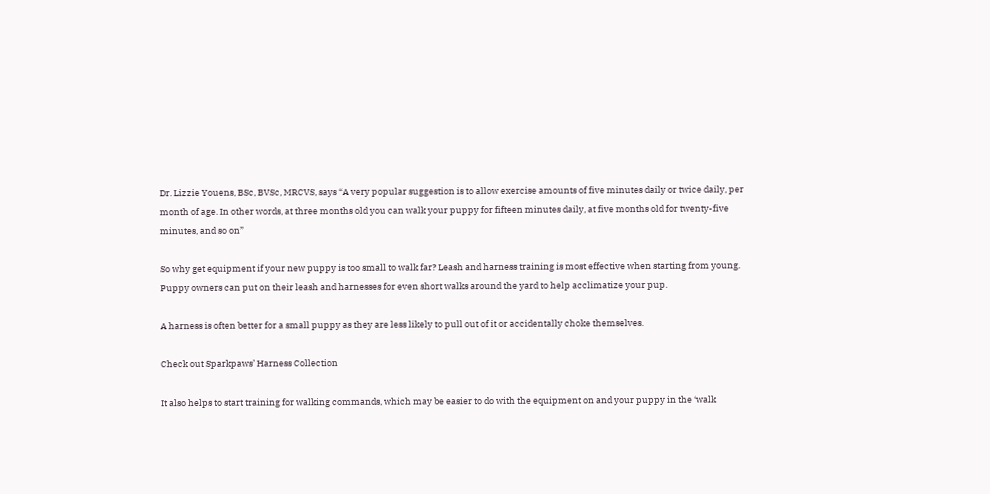Dr. Lizzie Youens, BSc, BVSc, MRCVS, says “A very popular suggestion is to allow exercise amounts of five minutes daily or twice daily, per month of age. In other words, at three months old you can walk your puppy for fifteen minutes daily, at five months old for twenty-five minutes, and so on”

So why get equipment if your new puppy is too small to walk far? Leash and harness training is most effective when starting from young. Puppy owners can put on their leash and harnesses for even short walks around the yard to help acclimatize your pup.

A harness is often better for a small puppy as they are less likely to pull out of it or accidentally choke themselves.

Check out Sparkpaws’ Harness Collection

It also helps to start training for walking commands, which may be easier to do with the equipment on and your puppy in the ‘walk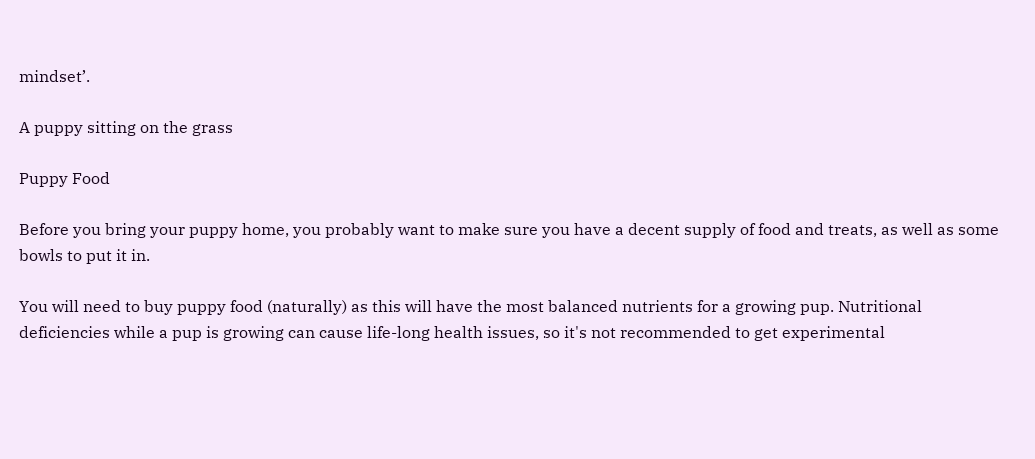mindset’.

A puppy sitting on the grass

Puppy Food

Before you bring your puppy home, you probably want to make sure you have a decent supply of food and treats, as well as some bowls to put it in.

You will need to buy puppy food (naturally) as this will have the most balanced nutrients for a growing pup. Nutritional deficiencies while a pup is growing can cause life-long health issues, so it's not recommended to get experimental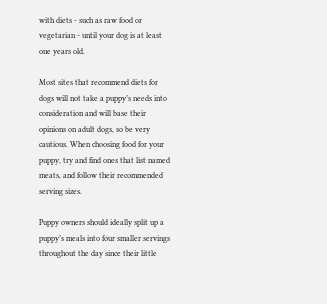with diets - such as raw food or vegetarian - until your dog is at least one years old.

Most sites that recommend diets for dogs will not take a puppy’s needs into consideration and will base their opinions on adult dogs, so be very cautious. When choosing food for your puppy, try and find ones that list named meats, and follow their recommended serving sizes.

Puppy owners should ideally split up a puppy’s meals into four smaller servings throughout the day since their little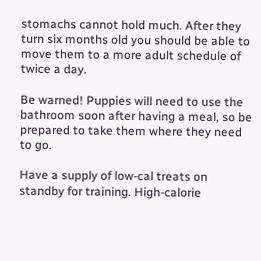stomachs cannot hold much. After they turn six months old you should be able to move them to a more adult schedule of twice a day.

Be warned! Puppies will need to use the bathroom soon after having a meal, so be prepared to take them where they need to go.

Have a supply of low-cal treats on standby for training. High-calorie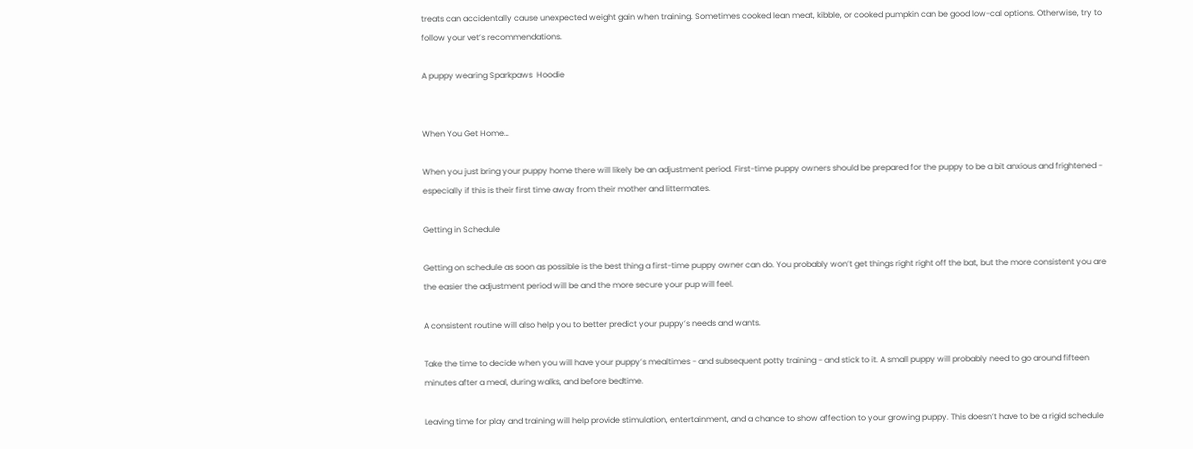treats can accidentally cause unexpected weight gain when training. Sometimes cooked lean meat, kibble, or cooked pumpkin can be good low-cal options. Otherwise, try to follow your vet’s recommendations.

A puppy wearing Sparkpaws  Hoodie


When You Get Home…

When you just bring your puppy home there will likely be an adjustment period. First-time puppy owners should be prepared for the puppy to be a bit anxious and frightened - especially if this is their first time away from their mother and littermates.

Getting in Schedule

Getting on schedule as soon as possible is the best thing a first-time puppy owner can do. You probably won’t get things right right off the bat, but the more consistent you are the easier the adjustment period will be and the more secure your pup will feel.

A consistent routine will also help you to better predict your puppy’s needs and wants.

Take the time to decide when you will have your puppy’s mealtimes - and subsequent potty training - and stick to it. A small puppy will probably need to go around fifteen minutes after a meal, during walks, and before bedtime.

Leaving time for play and training will help provide stimulation, entertainment, and a chance to show affection to your growing puppy. This doesn’t have to be a rigid schedule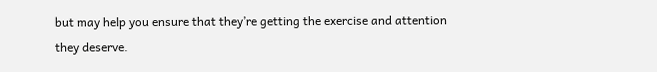but may help you ensure that they’re getting the exercise and attention they deserve.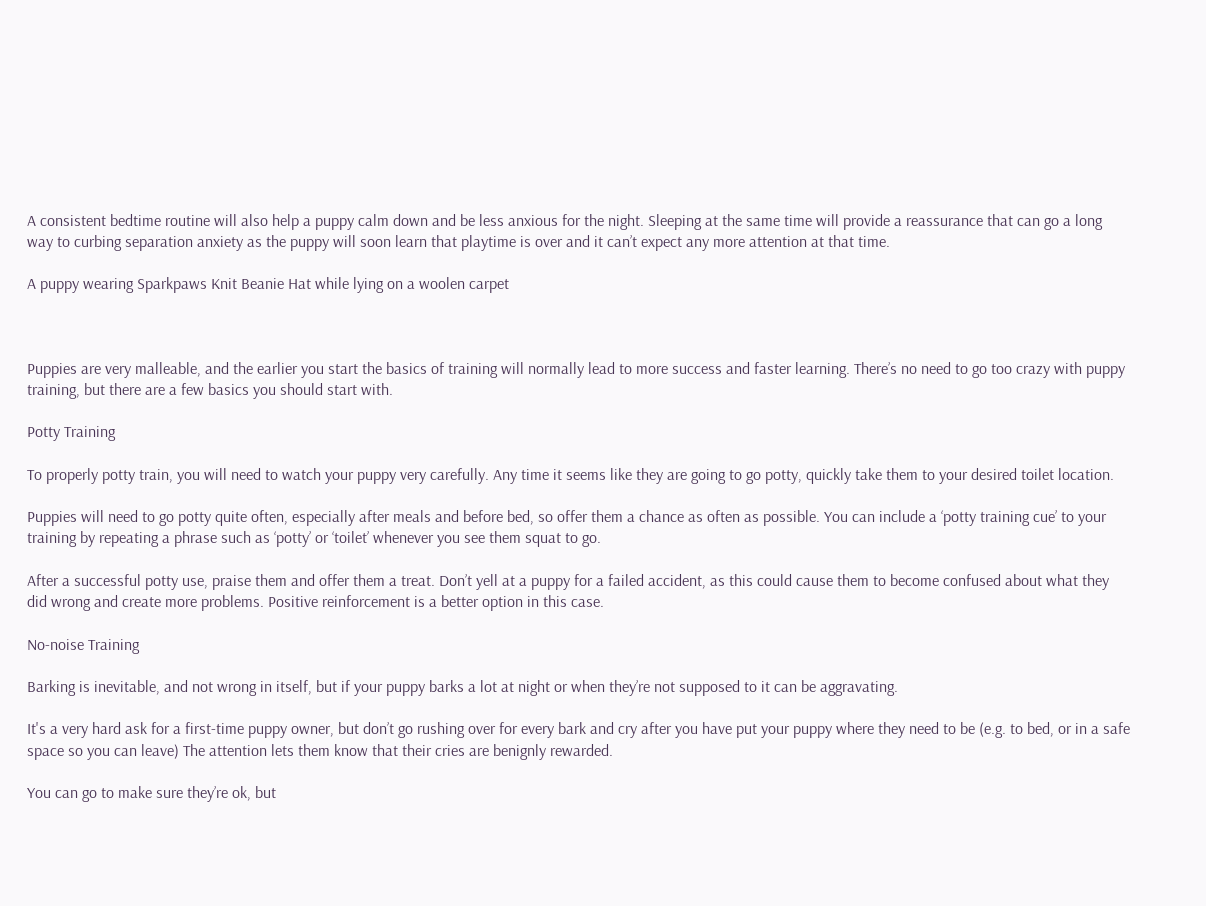A consistent bedtime routine will also help a puppy calm down and be less anxious for the night. Sleeping at the same time will provide a reassurance that can go a long way to curbing separation anxiety as the puppy will soon learn that playtime is over and it can’t expect any more attention at that time.

A puppy wearing Sparkpaws Knit Beanie Hat while lying on a woolen carpet



Puppies are very malleable, and the earlier you start the basics of training will normally lead to more success and faster learning. There’s no need to go too crazy with puppy training, but there are a few basics you should start with.

Potty Training

To properly potty train, you will need to watch your puppy very carefully. Any time it seems like they are going to go potty, quickly take them to your desired toilet location.

Puppies will need to go potty quite often, especially after meals and before bed, so offer them a chance as often as possible. You can include a ‘potty training cue’ to your training by repeating a phrase such as ‘potty’ or ‘toilet’ whenever you see them squat to go.

After a successful potty use, praise them and offer them a treat. Don’t yell at a puppy for a failed accident, as this could cause them to become confused about what they did wrong and create more problems. Positive reinforcement is a better option in this case.

No-noise Training

Barking is inevitable, and not wrong in itself, but if your puppy barks a lot at night or when they’re not supposed to it can be aggravating.

It's a very hard ask for a first-time puppy owner, but don’t go rushing over for every bark and cry after you have put your puppy where they need to be (e.g. to bed, or in a safe space so you can leave) The attention lets them know that their cries are benignly rewarded.

You can go to make sure they’re ok, but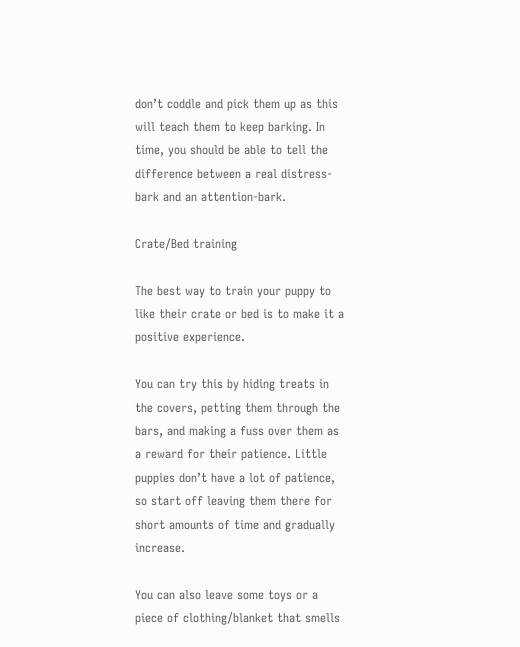don’t coddle and pick them up as this will teach them to keep barking. In time, you should be able to tell the difference between a real distress-bark and an attention-bark.

Crate/Bed training

The best way to train your puppy to like their crate or bed is to make it a positive experience.

You can try this by hiding treats in the covers, petting them through the bars, and making a fuss over them as a reward for their patience. Little puppies don’t have a lot of patience, so start off leaving them there for short amounts of time and gradually increase.

You can also leave some toys or a piece of clothing/blanket that smells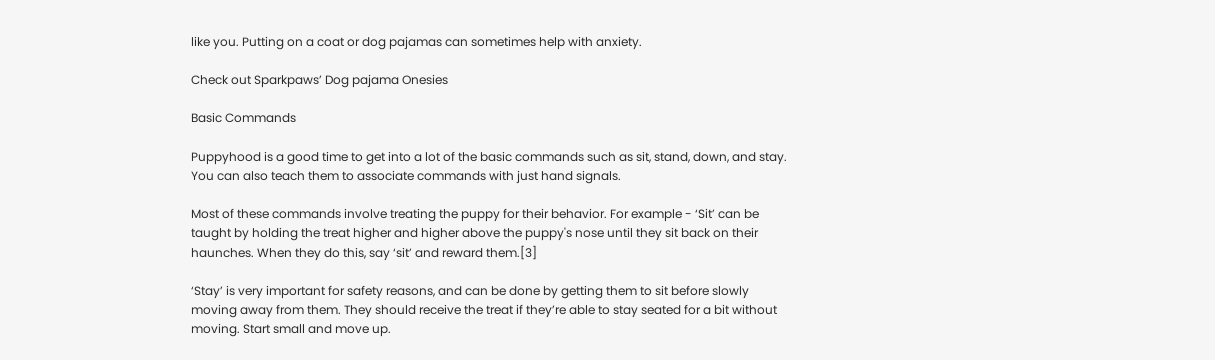like you. Putting on a coat or dog pajamas can sometimes help with anxiety.

Check out Sparkpaws’ Dog pajama Onesies

Basic Commands

Puppyhood is a good time to get into a lot of the basic commands such as sit, stand, down, and stay. You can also teach them to associate commands with just hand signals.

Most of these commands involve treating the puppy for their behavior. For example - ‘Sit’ can be taught by holding the treat higher and higher above the puppy's nose until they sit back on their haunches. When they do this, say ‘sit’ and reward them.[3]

‘Stay’ is very important for safety reasons, and can be done by getting them to sit before slowly moving away from them. They should receive the treat if they’re able to stay seated for a bit without moving. Start small and move up.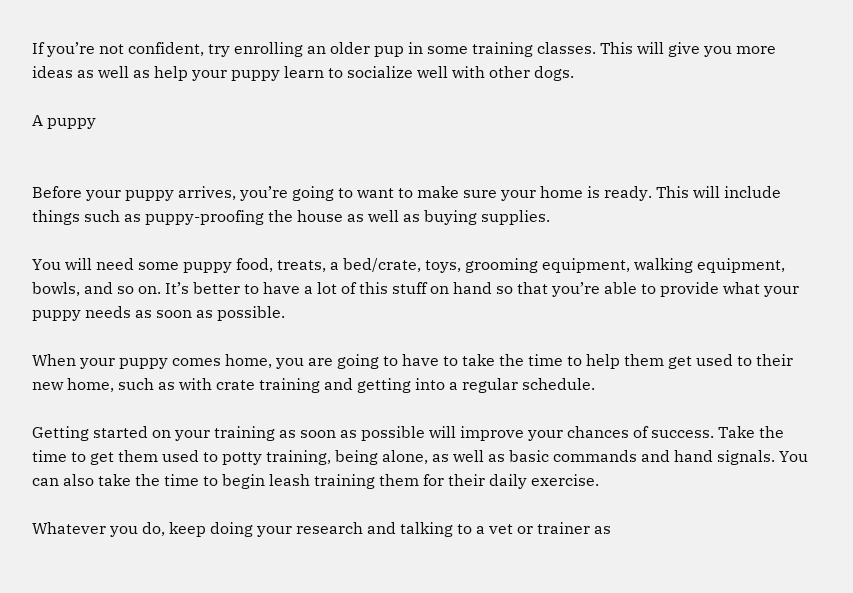If you’re not confident, try enrolling an older pup in some training classes. This will give you more ideas as well as help your puppy learn to socialize well with other dogs.

A puppy


Before your puppy arrives, you’re going to want to make sure your home is ready. This will include things such as puppy-proofing the house as well as buying supplies.

You will need some puppy food, treats, a bed/crate, toys, grooming equipment, walking equipment, bowls, and so on. It’s better to have a lot of this stuff on hand so that you’re able to provide what your puppy needs as soon as possible.

When your puppy comes home, you are going to have to take the time to help them get used to their new home, such as with crate training and getting into a regular schedule.

Getting started on your training as soon as possible will improve your chances of success. Take the time to get them used to potty training, being alone, as well as basic commands and hand signals. You can also take the time to begin leash training them for their daily exercise.

Whatever you do, keep doing your research and talking to a vet or trainer as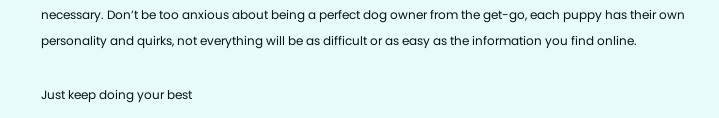necessary. Don’t be too anxious about being a perfect dog owner from the get-go, each puppy has their own personality and quirks, not everything will be as difficult or as easy as the information you find online.

Just keep doing your best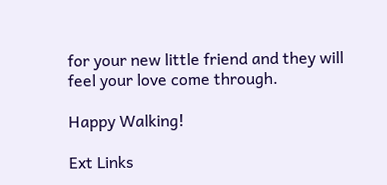for your new little friend and they will feel your love come through.

Happy Walking!

Ext Links